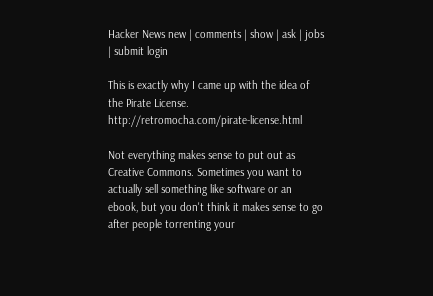Hacker News new | comments | show | ask | jobs | submit login

This is exactly why I came up with the idea of the Pirate License. http://retromocha.com/pirate-license.html

Not everything makes sense to put out as Creative Commons. Sometimes you want to actually sell something like software or an ebook, but you don't think it makes sense to go after people torrenting your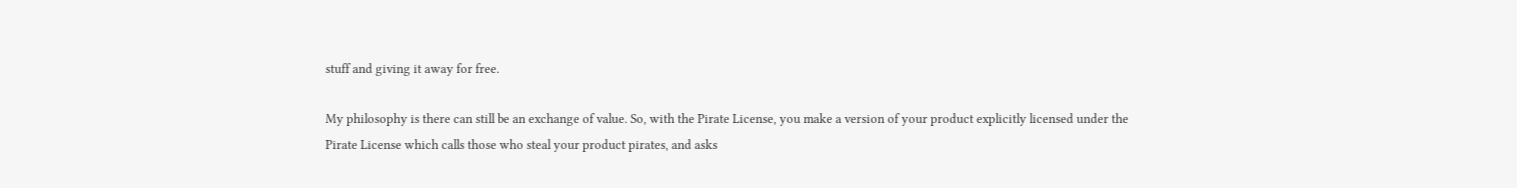stuff and giving it away for free.

My philosophy is there can still be an exchange of value. So, with the Pirate License, you make a version of your product explicitly licensed under the Pirate License which calls those who steal your product pirates, and asks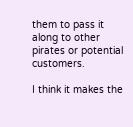them to pass it along to other pirates or potential customers.

I think it makes the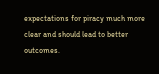expectations for piracy much more clear and should lead to better outcomes.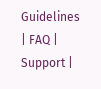Guidelines | FAQ | Support |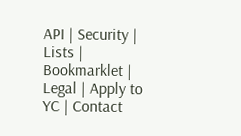API | Security | Lists | Bookmarklet | Legal | Apply to YC | Contact